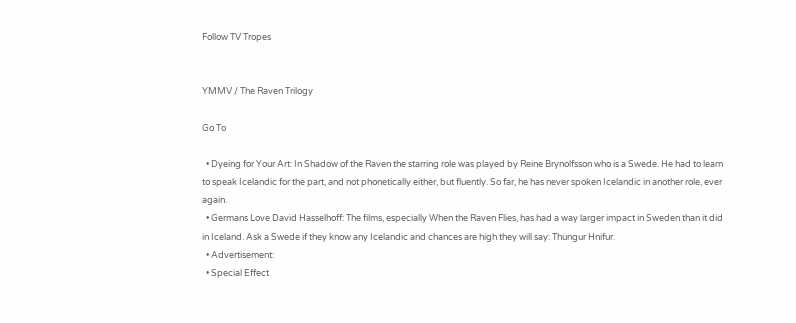Follow TV Tropes


YMMV / The Raven Trilogy

Go To

  • Dyeing for Your Art: In Shadow of the Raven the starring role was played by Reine Brynolfsson who is a Swede. He had to learn to speak Icelandic for the part, and not phonetically either, but fluently. So far, he has never spoken Icelandic in another role, ever again.
  • Germans Love David Hasselhoff: The films, especially When the Raven Flies, has had a way larger impact in Sweden than it did in Iceland. Ask a Swede if they know any Icelandic and chances are high they will say: Thungur Hnifur.
  • Advertisement:
  • Special Effect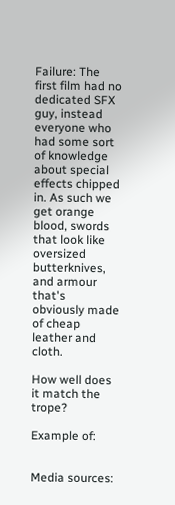Failure: The first film had no dedicated SFX guy, instead everyone who had some sort of knowledge about special effects chipped in. As such we get orange blood, swords that look like oversized butterknives, and armour that's obviously made of cheap leather and cloth.

How well does it match the trope?

Example of:


Media sources: